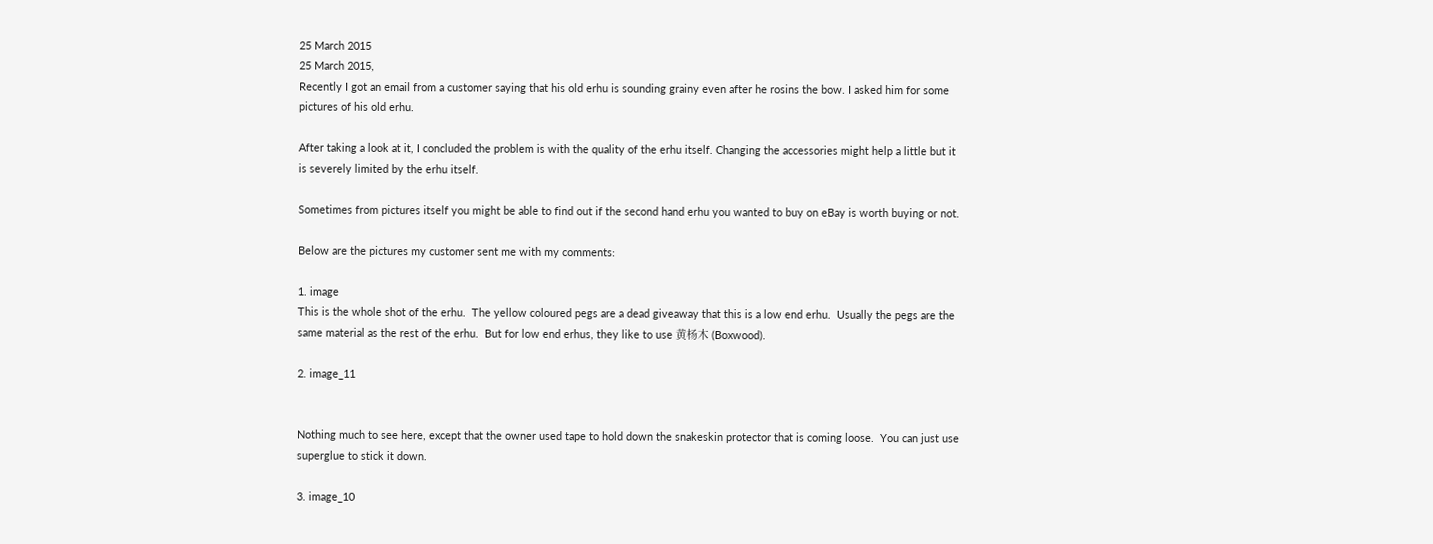25 March 2015
25 March 2015,
Recently I got an email from a customer saying that his old erhu is sounding grainy even after he rosins the bow. I asked him for some pictures of his old erhu.

After taking a look at it, I concluded the problem is with the quality of the erhu itself. Changing the accessories might help a little but it is severely limited by the erhu itself.

Sometimes from pictures itself you might be able to find out if the second hand erhu you wanted to buy on eBay is worth buying or not.

Below are the pictures my customer sent me with my comments:

1. image
This is the whole shot of the erhu.  The yellow coloured pegs are a dead giveaway that this is a low end erhu.  Usually the pegs are the same material as the rest of the erhu.  But for low end erhus, they like to use 黄杨木 (Boxwood).

2. image_11


Nothing much to see here, except that the owner used tape to hold down the snakeskin protector that is coming loose.  You can just use superglue to stick it down.

3. image_10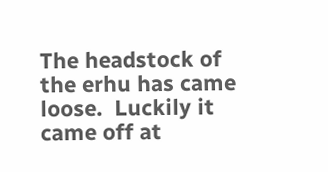The headstock of the erhu has came loose.  Luckily it came off at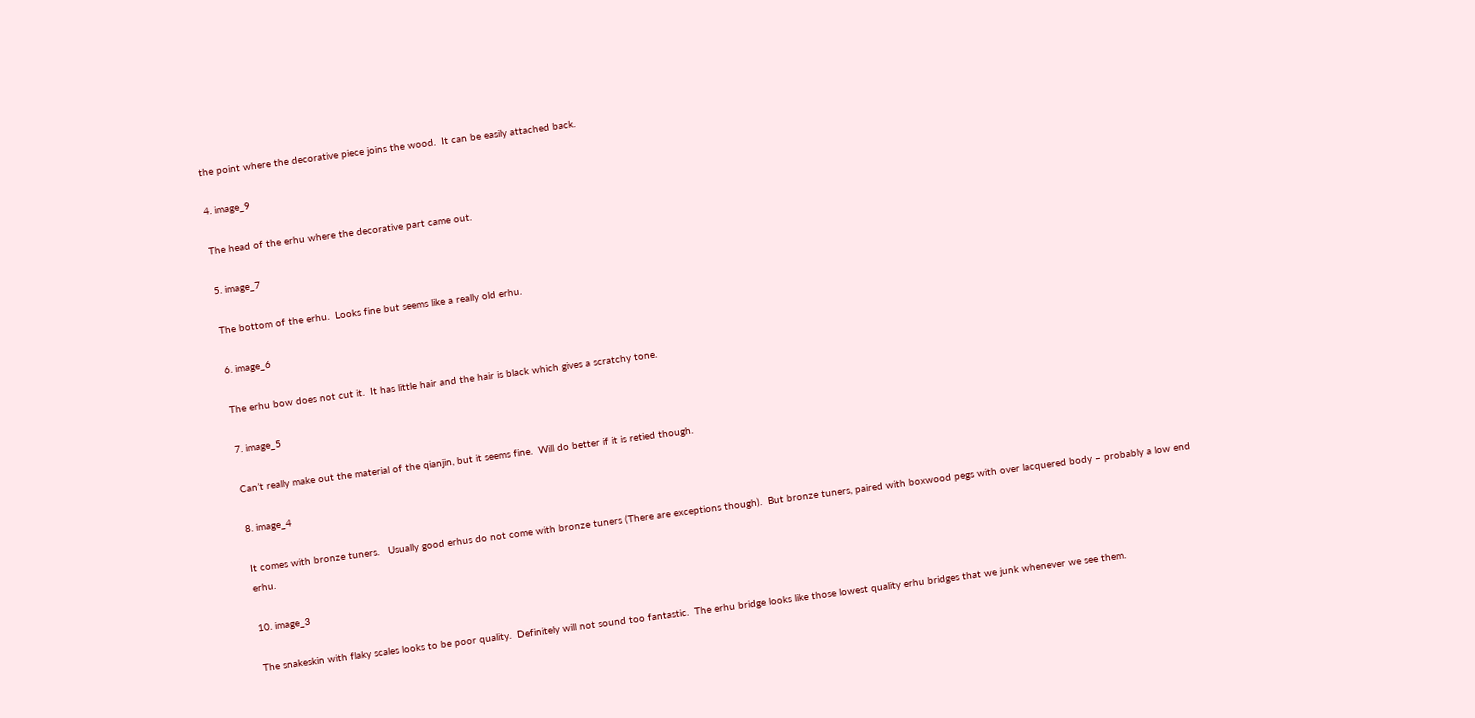the point where the decorative piece joins the wood.  It can be easily attached back.

4. image_9

The head of the erhu where the decorative part came out.

5. image_7

The bottom of the erhu.  Looks fine but seems like a really old erhu.

6. image_6

The erhu bow does not cut it.  It has little hair and the hair is black which gives a scratchy tone.

7. image_5

Can’t really make out the material of the qianjin, but it seems fine.  Will do better if it is retied though.

8. image_4

It comes with bronze tuners.   Usually good erhus do not come with bronze tuners (There are exceptions though).  But bronze tuners, paired with boxwood pegs with over lacquered body – probably a low end erhu.

10. image_3

The snakeskin with flaky scales looks to be poor quality.  Definitely will not sound too fantastic.  The erhu bridge looks like those lowest quality erhu bridges that we junk whenever we see them.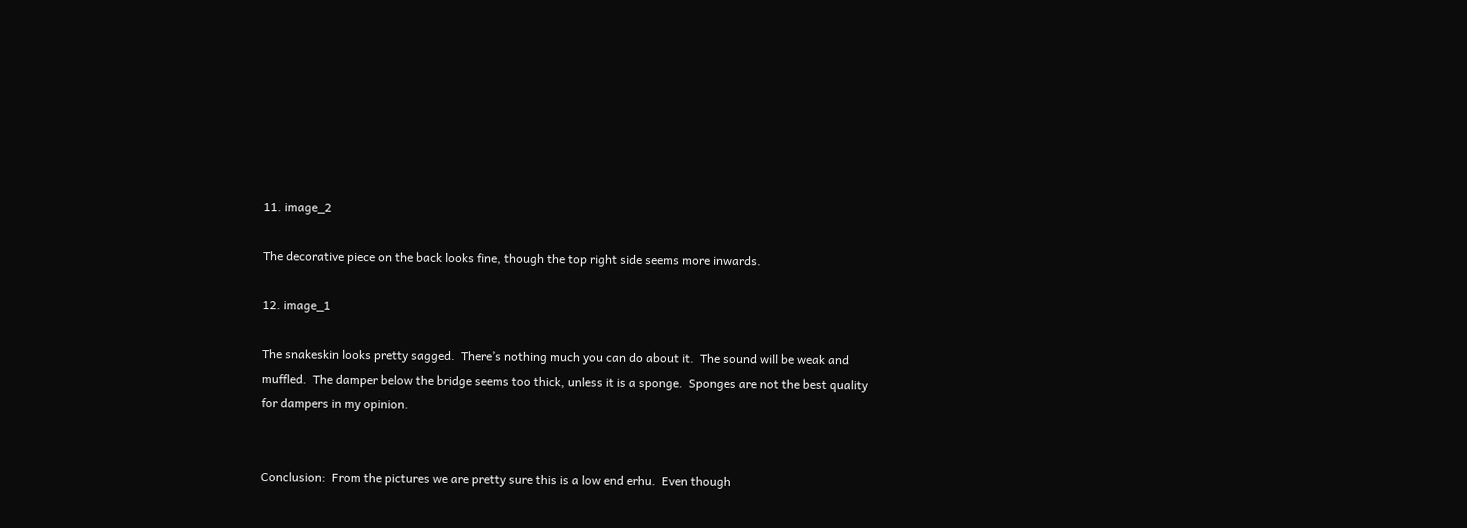11. image_2

The decorative piece on the back looks fine, though the top right side seems more inwards.

12. image_1

The snakeskin looks pretty sagged.  There’s nothing much you can do about it.  The sound will be weak and muffled.  The damper below the bridge seems too thick, unless it is a sponge.  Sponges are not the best quality for dampers in my opinion.


Conclusion:  From the pictures we are pretty sure this is a low end erhu.  Even though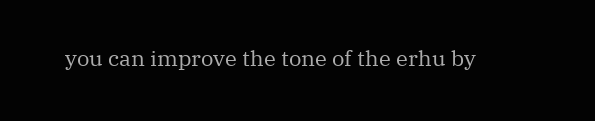you can improve the tone of the erhu by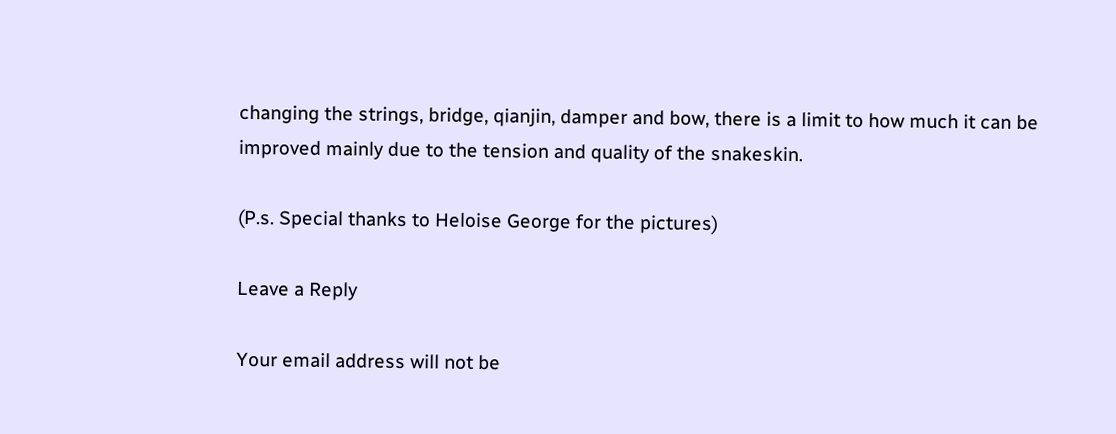changing the strings, bridge, qianjin, damper and bow, there is a limit to how much it can be improved mainly due to the tension and quality of the snakeskin.

(P.s. Special thanks to Heloise George for the pictures)

Leave a Reply

Your email address will not be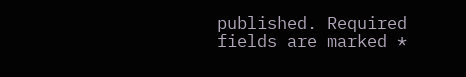published. Required fields are marked *